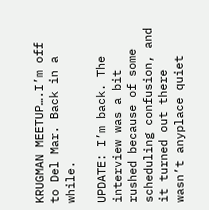KRUGMAN MEETUP….I’m off to Del Mar. Back in a while.

UPDATE: I’m back. The interview was a bit rushed because of some scheduling confusion, and it turned out there wasn’t anyplace quiet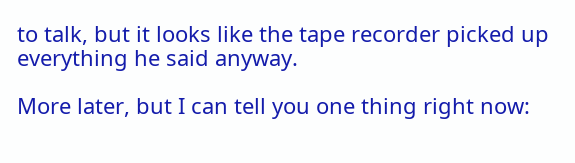to talk, but it looks like the tape recorder picked up everything he said anyway.

More later, but I can tell you one thing right now: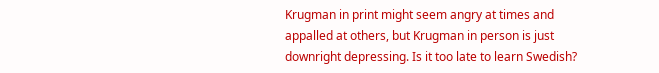Krugman in print might seem angry at times and appalled at others, but Krugman in person is just downright depressing. Is it too late to learn Swedish?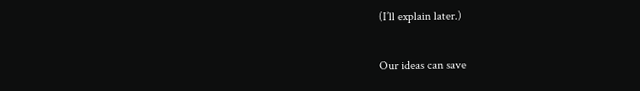(I’ll explain later.)

Our ideas can save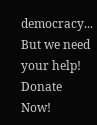democracy... But we need your help! Donate Now!